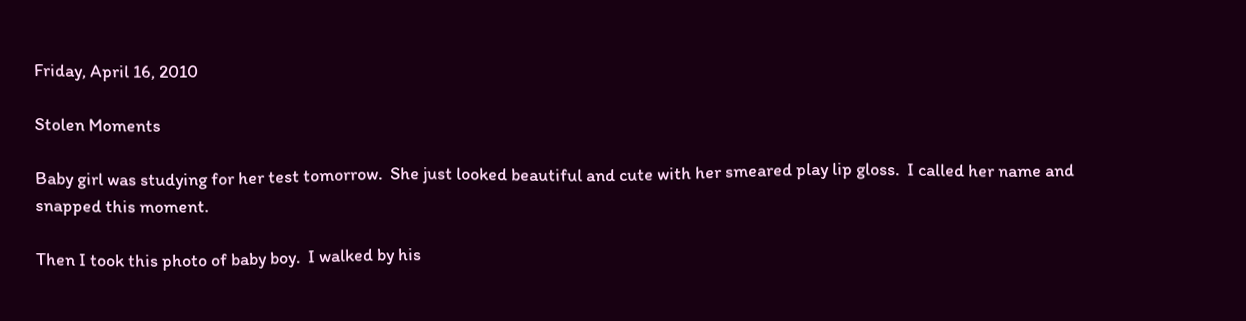Friday, April 16, 2010

Stolen Moments

Baby girl was studying for her test tomorrow.  She just looked beautiful and cute with her smeared play lip gloss.  I called her name and snapped this moment.

Then I took this photo of baby boy.  I walked by his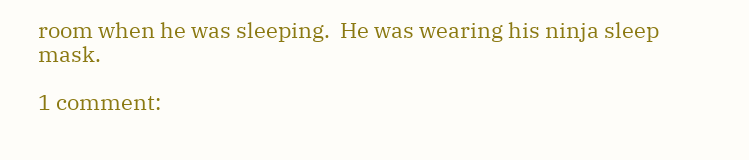room when he was sleeping.  He was wearing his ninja sleep mask.

1 comment: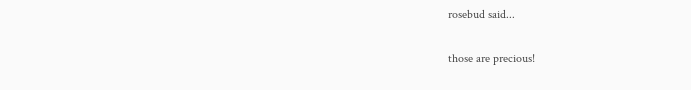rosebud said...

those are precious!